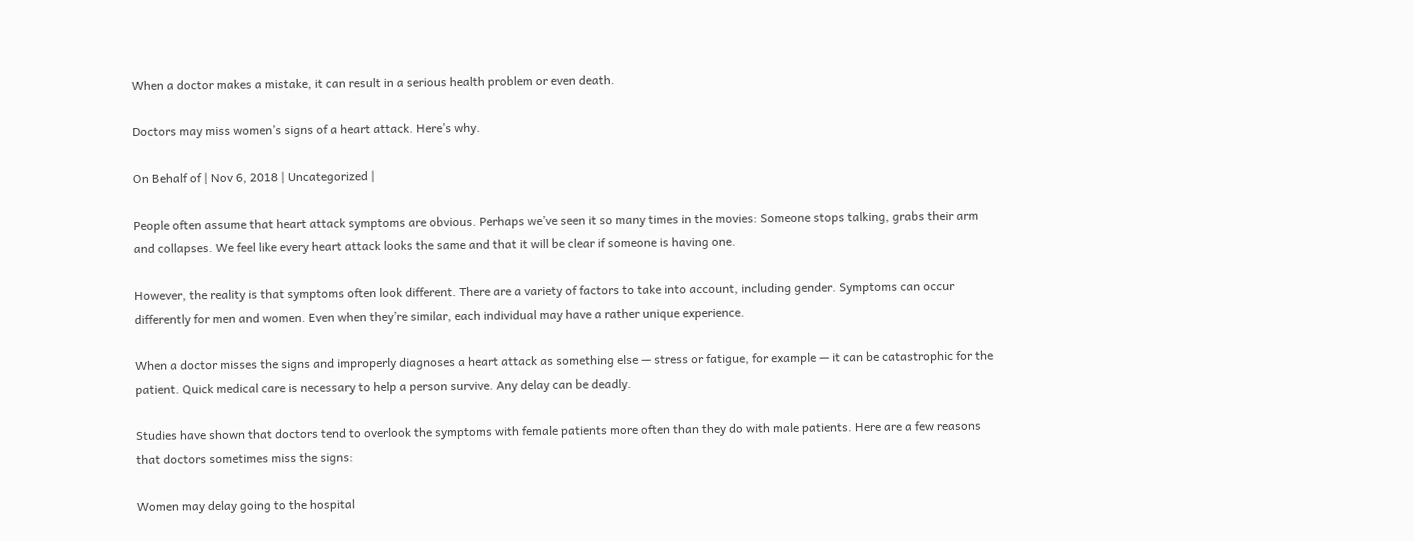When a doctor makes a mistake, it can result in a serious health problem or even death.

Doctors may miss women’s signs of a heart attack. Here’s why.

On Behalf of | Nov 6, 2018 | Uncategorized |

People often assume that heart attack symptoms are obvious. Perhaps we’ve seen it so many times in the movies: Someone stops talking, grabs their arm and collapses. We feel like every heart attack looks the same and that it will be clear if someone is having one.

However, the reality is that symptoms often look different. There are a variety of factors to take into account, including gender. Symptoms can occur differently for men and women. Even when they’re similar, each individual may have a rather unique experience.

When a doctor misses the signs and improperly diagnoses a heart attack as something else — stress or fatigue, for example — it can be catastrophic for the patient. Quick medical care is necessary to help a person survive. Any delay can be deadly.

Studies have shown that doctors tend to overlook the symptoms with female patients more often than they do with male patients. Here are a few reasons that doctors sometimes miss the signs:

Women may delay going to the hospital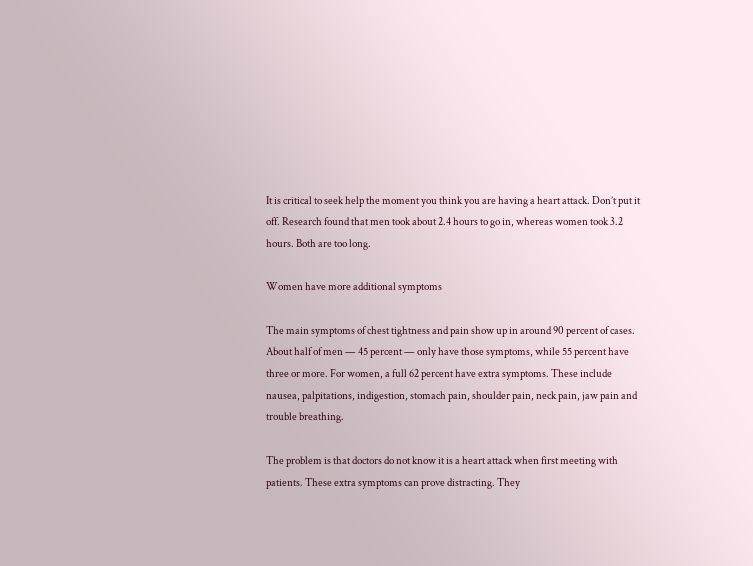It is critical to seek help the moment you think you are having a heart attack. Don’t put it off. Research found that men took about 2.4 hours to go in, whereas women took 3.2 hours. Both are too long.

Women have more additional symptoms

The main symptoms of chest tightness and pain show up in around 90 percent of cases. About half of men — 45 percent — only have those symptoms, while 55 percent have three or more. For women, a full 62 percent have extra symptoms. These include nausea, palpitations, indigestion, stomach pain, shoulder pain, neck pain, jaw pain and trouble breathing.

The problem is that doctors do not know it is a heart attack when first meeting with patients. These extra symptoms can prove distracting. They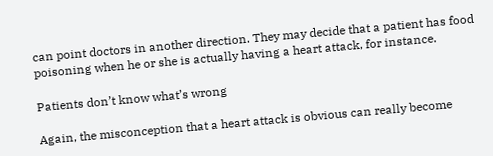can point doctors in another direction. They may decide that a patient has food poisoning when he or she is actually having a heart attack, for instance.

Patients don’t know what’s wrong

Again, the misconception that a heart attack is obvious can really become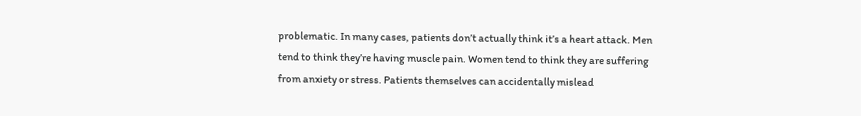problematic. In many cases, patients don’t actually think it’s a heart attack. Men tend to think they’re having muscle pain. Women tend to think they are suffering from anxiety or stress. Patients themselves can accidentally mislead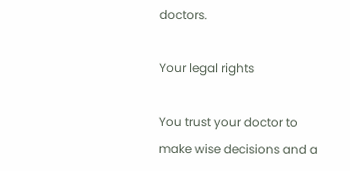doctors.

Your legal rights

You trust your doctor to make wise decisions and a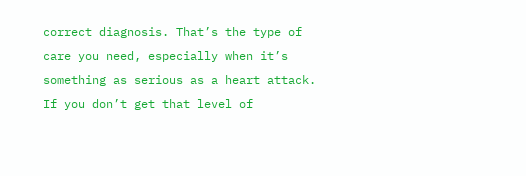correct diagnosis. That’s the type of care you need, especially when it’s something as serious as a heart attack. If you don’t get that level of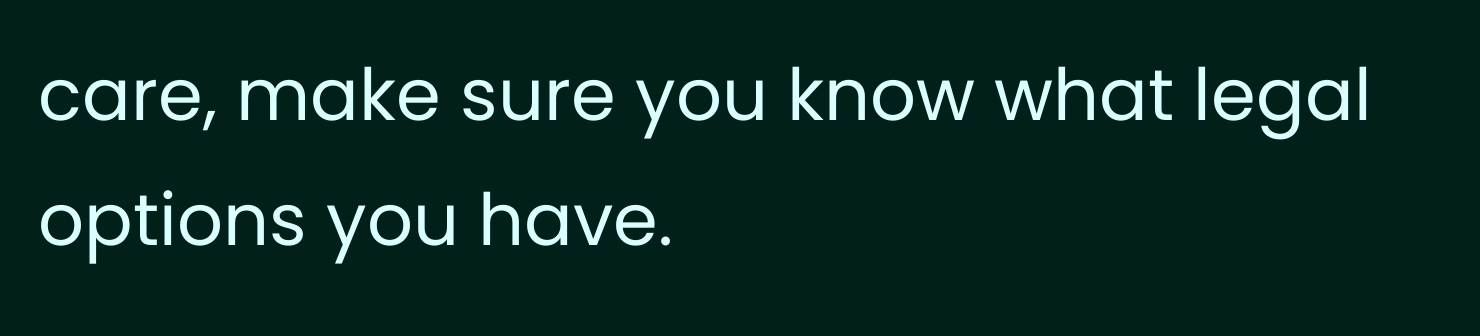care, make sure you know what legal options you have.